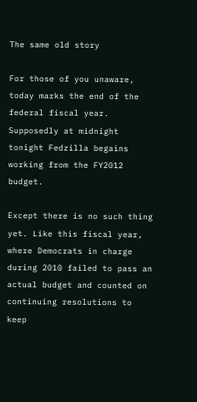The same old story

For those of you unaware, today marks the end of the federal fiscal year. Supposedly at midnight tonight Fedzilla begains working from the FY2012 budget.

Except there is no such thing yet. Like this fiscal year, where Democrats in charge during 2010 failed to pass an actual budget and counted on continuing resolutions to keep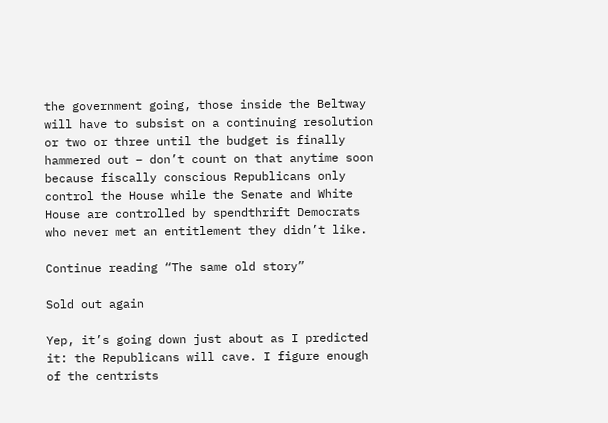the government going, those inside the Beltway will have to subsist on a continuing resolution or two or three until the budget is finally hammered out – don’t count on that anytime soon because fiscally conscious Republicans only control the House while the Senate and White House are controlled by spendthrift Democrats who never met an entitlement they didn’t like.

Continue reading “The same old story”

Sold out again

Yep, it’s going down just about as I predicted it: the Republicans will cave. I figure enough of the centrists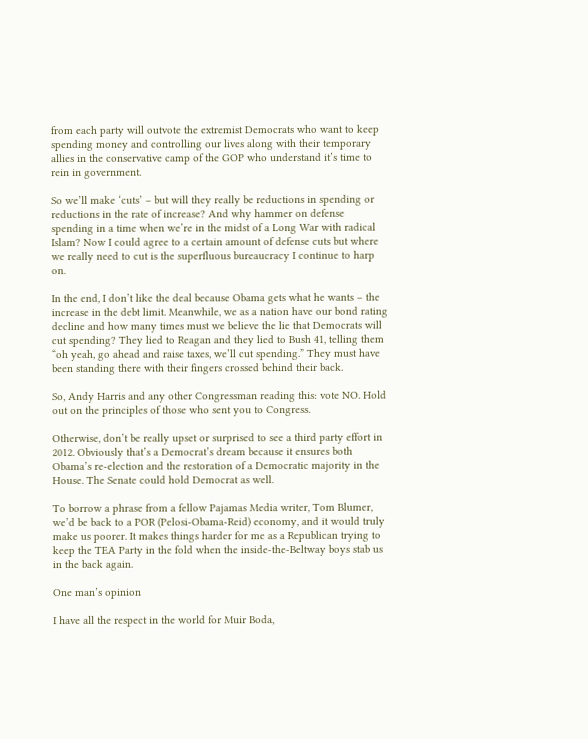from each party will outvote the extremist Democrats who want to keep spending money and controlling our lives along with their temporary allies in the conservative camp of the GOP who understand it’s time to rein in government.

So we’ll make ‘cuts’ – but will they really be reductions in spending or reductions in the rate of increase? And why hammer on defense spending in a time when we’re in the midst of a Long War with radical Islam? Now I could agree to a certain amount of defense cuts but where we really need to cut is the superfluous bureaucracy I continue to harp on.

In the end, I don’t like the deal because Obama gets what he wants – the increase in the debt limit. Meanwhile, we as a nation have our bond rating decline and how many times must we believe the lie that Democrats will cut spending? They lied to Reagan and they lied to Bush 41, telling them “oh yeah, go ahead and raise taxes, we’ll cut spending.” They must have been standing there with their fingers crossed behind their back.

So, Andy Harris and any other Congressman reading this: vote NO. Hold out on the principles of those who sent you to Congress.

Otherwise, don’t be really upset or surprised to see a third party effort in 2012. Obviously that’s a Democrat’s dream because it ensures both Obama’s re-election and the restoration of a Democratic majority in the House. The Senate could hold Democrat as well.

To borrow a phrase from a fellow Pajamas Media writer, Tom Blumer, we’d be back to a POR (Pelosi-Obama-Reid) economy, and it would truly make us poorer. It makes things harder for me as a Republican trying to keep the TEA Party in the fold when the inside-the-Beltway boys stab us in the back again.

One man’s opinion

I have all the respect in the world for Muir Boda,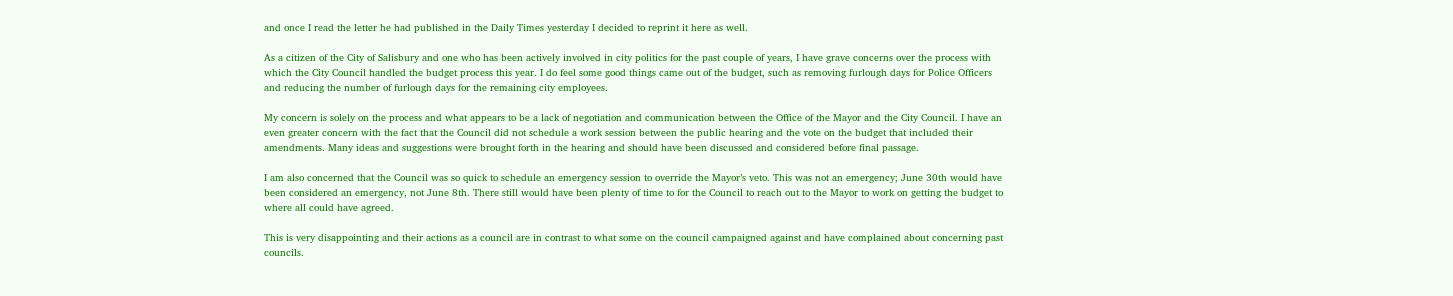and once I read the letter he had published in the Daily Times yesterday I decided to reprint it here as well.

As a citizen of the City of Salisbury and one who has been actively involved in city politics for the past couple of years, I have grave concerns over the process with which the City Council handled the budget process this year. I do feel some good things came out of the budget, such as removing furlough days for Police Officers and reducing the number of furlough days for the remaining city employees.

My concern is solely on the process and what appears to be a lack of negotiation and communication between the Office of the Mayor and the City Council. I have an even greater concern with the fact that the Council did not schedule a work session between the public hearing and the vote on the budget that included their amendments. Many ideas and suggestions were brought forth in the hearing and should have been discussed and considered before final passage.

I am also concerned that the Council was so quick to schedule an emergency session to override the Mayor’s veto. This was not an emergency; June 30th would have been considered an emergency, not June 8th. There still would have been plenty of time to for the Council to reach out to the Mayor to work on getting the budget to where all could have agreed.

This is very disappointing and their actions as a council are in contrast to what some on the council campaigned against and have complained about concerning past councils.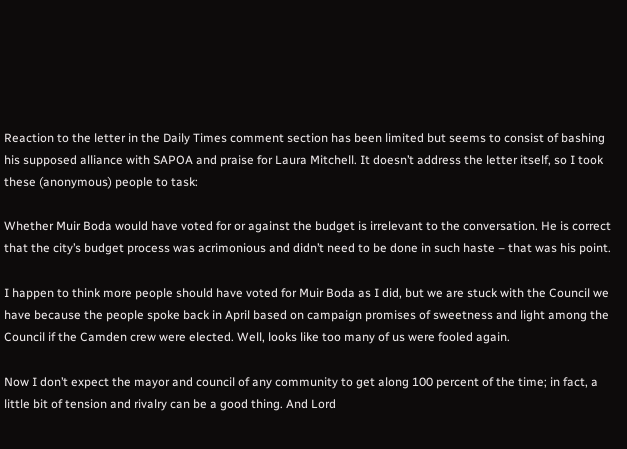Reaction to the letter in the Daily Times comment section has been limited but seems to consist of bashing his supposed alliance with SAPOA and praise for Laura Mitchell. It doesn’t address the letter itself, so I took these (anonymous) people to task:

Whether Muir Boda would have voted for or against the budget is irrelevant to the conversation. He is correct that the city’s budget process was acrimonious and didn’t need to be done in such haste – that was his point.

I happen to think more people should have voted for Muir Boda as I did, but we are stuck with the Council we have because the people spoke back in April based on campaign promises of sweetness and light among the Council if the Camden crew were elected. Well, looks like too many of us were fooled again.

Now I don’t expect the mayor and council of any community to get along 100 percent of the time; in fact, a little bit of tension and rivalry can be a good thing. And Lord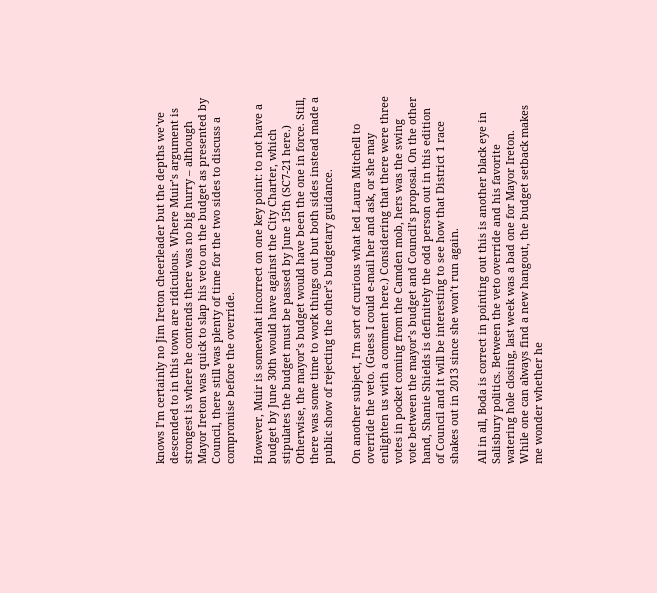knows I’m certainly no Jim Ireton cheerleader but the depths we’ve descended to in this town are ridiculous. Where Muir’s argument is strongest is where he contends there was no big hurry – although Mayor Ireton was quick to slap his veto on the budget as presented by Council, there still was plenty of time for the two sides to discuss a compromise before the override.

However, Muir is somewhat incorrect on one key point: to not have a budget by June 30th would have against the City Charter, which stipulates the budget must be passed by June 15th (SC7-21 here.) Otherwise, the mayor’s budget would have been the one in force. Still, there was some time to work things out but both sides instead made a public show of rejecting the other’s budgetary guidance.

On another subject, I’m sort of curious what led Laura Mitchell to override the veto. (Guess I could e-mail her and ask, or she may enlighten us with a comment here.) Considering that there were three votes in pocket coming from the Camden mob, hers was the swing vote between the mayor’s budget and Council’s proposal. On the other hand, Shanie Shields is definitely the odd person out in this edition of Council and it will be interesting to see how that District 1 race shakes out in 2013 since she won’t run again.

All in all, Boda is correct in pointing out this is another black eye in Salisbury politics. Between the veto override and his favorite watering hole closing, last week was a bad one for Mayor Ireton. While one can always find a new hangout, the budget setback makes me wonder whether he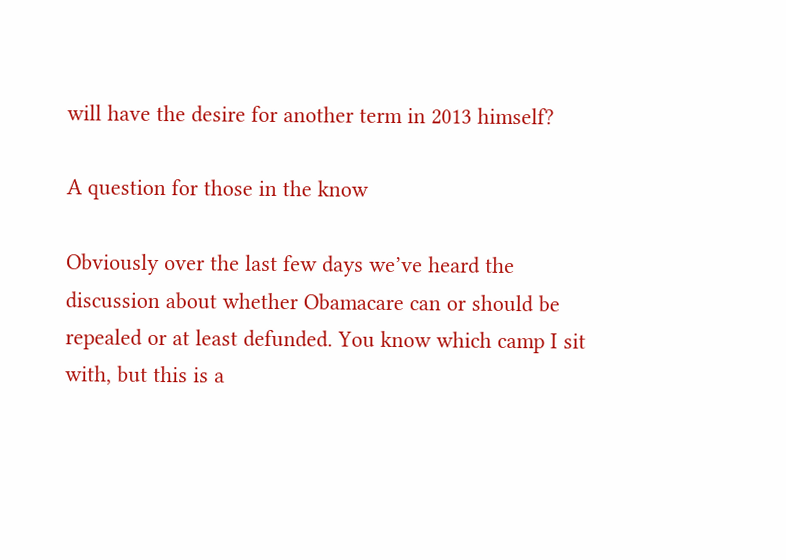will have the desire for another term in 2013 himself?

A question for those in the know

Obviously over the last few days we’ve heard the discussion about whether Obamacare can or should be repealed or at least defunded. You know which camp I sit with, but this is a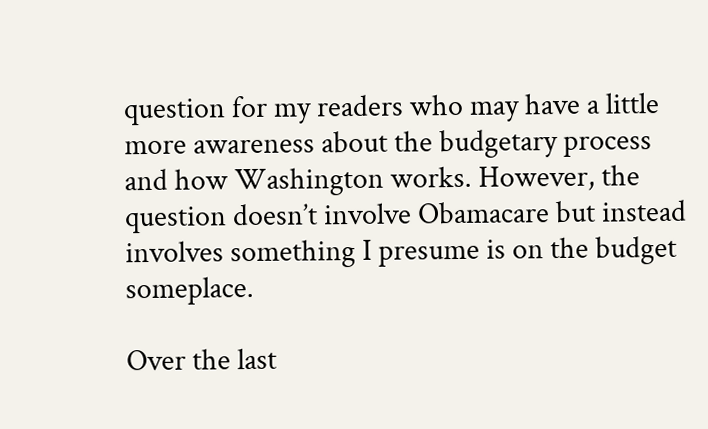question for my readers who may have a little more awareness about the budgetary process and how Washington works. However, the question doesn’t involve Obamacare but instead involves something I presume is on the budget someplace.

Over the last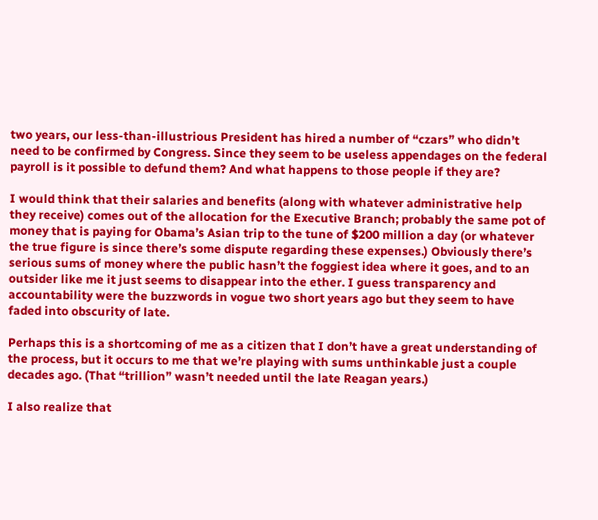two years, our less-than-illustrious President has hired a number of “czars” who didn’t need to be confirmed by Congress. Since they seem to be useless appendages on the federal payroll is it possible to defund them? And what happens to those people if they are?

I would think that their salaries and benefits (along with whatever administrative help they receive) comes out of the allocation for the Executive Branch; probably the same pot of money that is paying for Obama’s Asian trip to the tune of $200 million a day (or whatever the true figure is since there’s some dispute regarding these expenses.) Obviously there’s serious sums of money where the public hasn’t the foggiest idea where it goes, and to an outsider like me it just seems to disappear into the ether. I guess transparency and accountability were the buzzwords in vogue two short years ago but they seem to have faded into obscurity of late.

Perhaps this is a shortcoming of me as a citizen that I don’t have a great understanding of the process, but it occurs to me that we’re playing with sums unthinkable just a couple decades ago. (That “trillion” wasn’t needed until the late Reagan years.)

I also realize that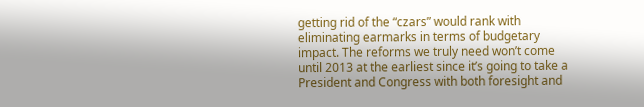getting rid of the “czars” would rank with eliminating earmarks in terms of budgetary impact. The reforms we truly need won’t come until 2013 at the earliest since it’s going to take a President and Congress with both foresight and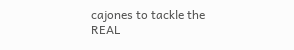cajones to tackle the REAL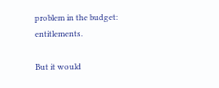problem in the budget: entitlements.

But it would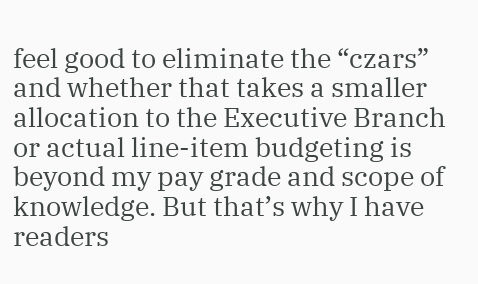feel good to eliminate the “czars” and whether that takes a smaller allocation to the Executive Branch or actual line-item budgeting is beyond my pay grade and scope of knowledge. But that’s why I have readers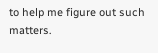to help me figure out such matters.